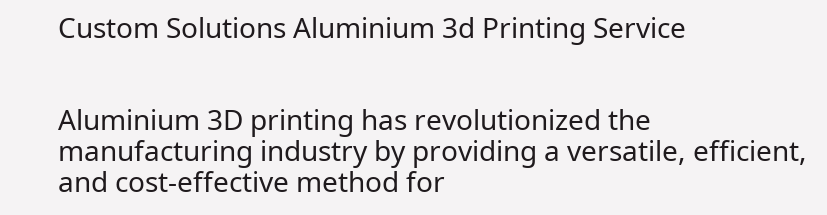Custom Solutions Aluminium 3d Printing Service


Aluminium 3D printing has revolutionized the manufacturing industry by providing a versatile, efficient, and cost-effective method for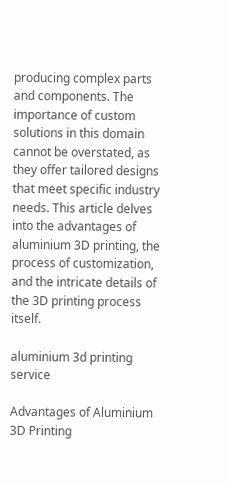producing complex parts and components. The importance of custom solutions in this domain cannot be overstated, as they offer tailored designs that meet specific industry needs. This article delves into the advantages of aluminium 3D printing, the process of customization, and the intricate details of the 3D printing process itself.

aluminium 3d printing service

Advantages of Aluminium 3D Printing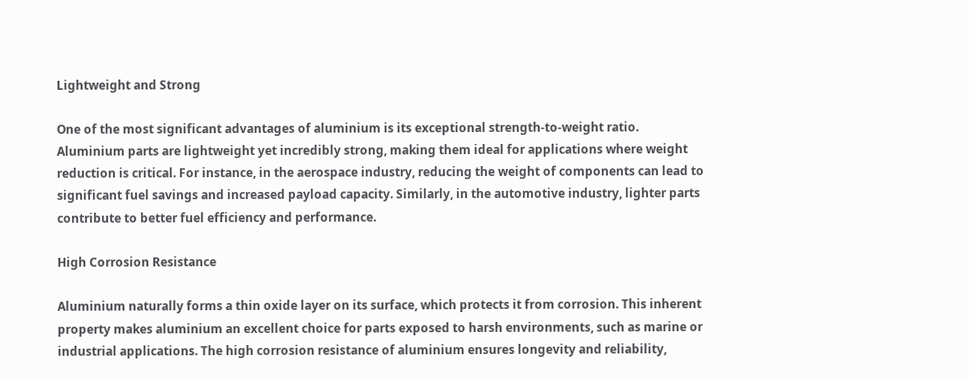Lightweight and Strong

One of the most significant advantages of aluminium is its exceptional strength-to-weight ratio. Aluminium parts are lightweight yet incredibly strong, making them ideal for applications where weight reduction is critical. For instance, in the aerospace industry, reducing the weight of components can lead to significant fuel savings and increased payload capacity. Similarly, in the automotive industry, lighter parts contribute to better fuel efficiency and performance.

High Corrosion Resistance

Aluminium naturally forms a thin oxide layer on its surface, which protects it from corrosion. This inherent property makes aluminium an excellent choice for parts exposed to harsh environments, such as marine or industrial applications. The high corrosion resistance of aluminium ensures longevity and reliability,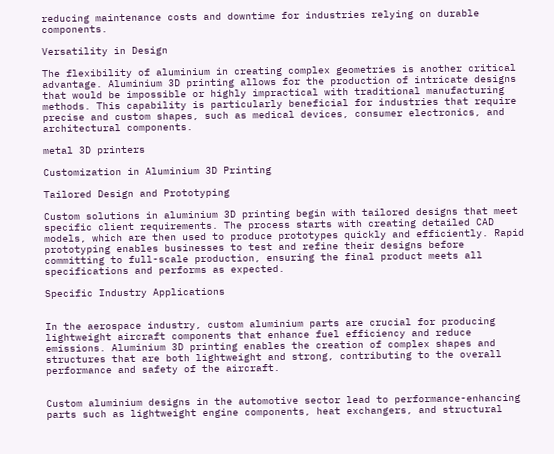reducing maintenance costs and downtime for industries relying on durable components.

Versatility in Design

The flexibility of aluminium in creating complex geometries is another critical advantage. Aluminium 3D printing allows for the production of intricate designs that would be impossible or highly impractical with traditional manufacturing methods. This capability is particularly beneficial for industries that require precise and custom shapes, such as medical devices, consumer electronics, and architectural components.

metal 3D printers

Customization in Aluminium 3D Printing

Tailored Design and Prototyping

Custom solutions in aluminium 3D printing begin with tailored designs that meet specific client requirements. The process starts with creating detailed CAD models, which are then used to produce prototypes quickly and efficiently. Rapid prototyping enables businesses to test and refine their designs before committing to full-scale production, ensuring the final product meets all specifications and performs as expected.

Specific Industry Applications


In the aerospace industry, custom aluminium parts are crucial for producing lightweight aircraft components that enhance fuel efficiency and reduce emissions. Aluminium 3D printing enables the creation of complex shapes and structures that are both lightweight and strong, contributing to the overall performance and safety of the aircraft.


Custom aluminium designs in the automotive sector lead to performance-enhancing parts such as lightweight engine components, heat exchangers, and structural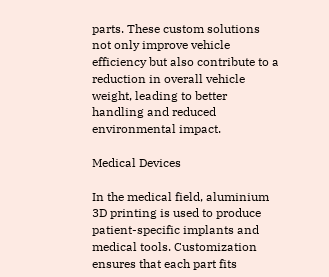parts. These custom solutions not only improve vehicle efficiency but also contribute to a reduction in overall vehicle weight, leading to better handling and reduced environmental impact.

Medical Devices

In the medical field, aluminium 3D printing is used to produce patient-specific implants and medical tools. Customization ensures that each part fits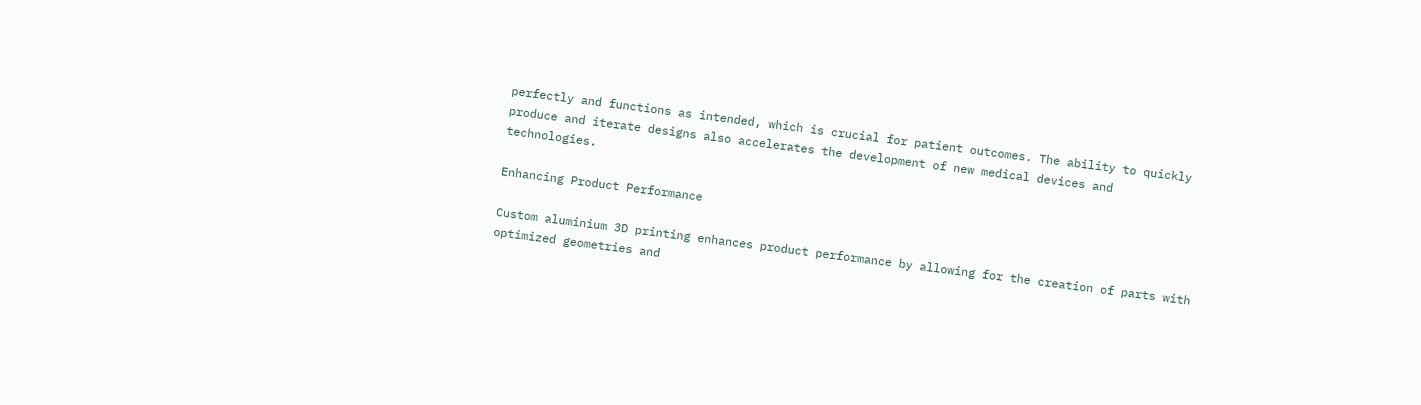perfectly and functions as intended, which is crucial for patient outcomes. The ability to quickly produce and iterate designs also accelerates the development of new medical devices and technologies.

Enhancing Product Performance

Custom aluminium 3D printing enhances product performance by allowing for the creation of parts with optimized geometries and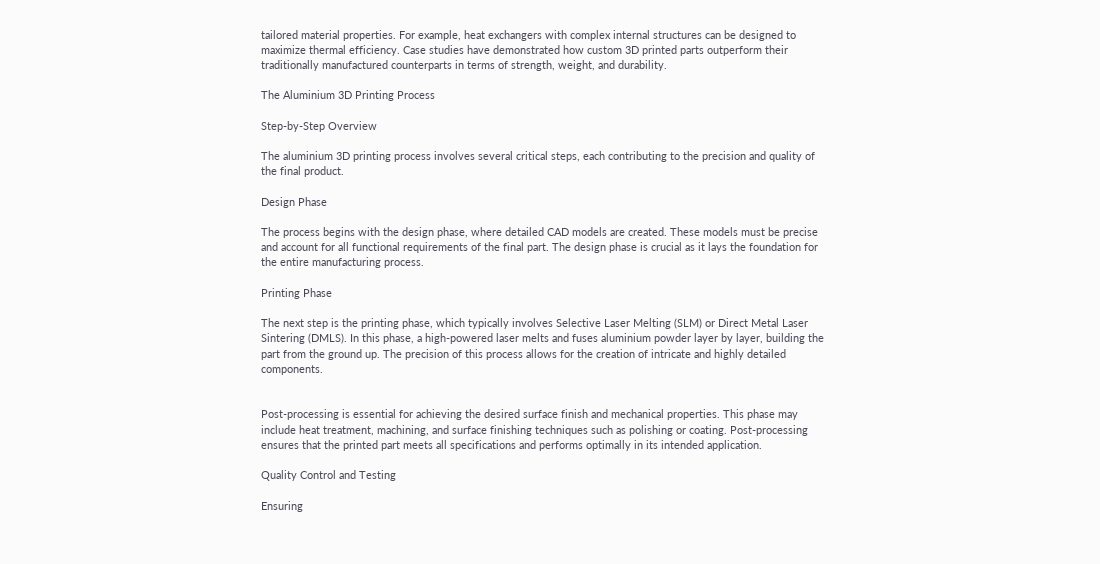tailored material properties. For example, heat exchangers with complex internal structures can be designed to maximize thermal efficiency. Case studies have demonstrated how custom 3D printed parts outperform their traditionally manufactured counterparts in terms of strength, weight, and durability.

The Aluminium 3D Printing Process

Step-by-Step Overview

The aluminium 3D printing process involves several critical steps, each contributing to the precision and quality of the final product.

Design Phase

The process begins with the design phase, where detailed CAD models are created. These models must be precise and account for all functional requirements of the final part. The design phase is crucial as it lays the foundation for the entire manufacturing process.

Printing Phase

The next step is the printing phase, which typically involves Selective Laser Melting (SLM) or Direct Metal Laser Sintering (DMLS). In this phase, a high-powered laser melts and fuses aluminium powder layer by layer, building the part from the ground up. The precision of this process allows for the creation of intricate and highly detailed components.


Post-processing is essential for achieving the desired surface finish and mechanical properties. This phase may include heat treatment, machining, and surface finishing techniques such as polishing or coating. Post-processing ensures that the printed part meets all specifications and performs optimally in its intended application.

Quality Control and Testing

Ensuring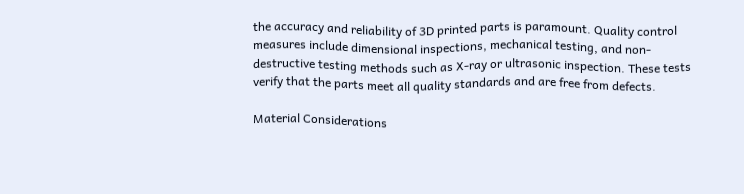the accuracy and reliability of 3D printed parts is paramount. Quality control measures include dimensional inspections, mechanical testing, and non-destructive testing methods such as X-ray or ultrasonic inspection. These tests verify that the parts meet all quality standards and are free from defects.

Material Considerations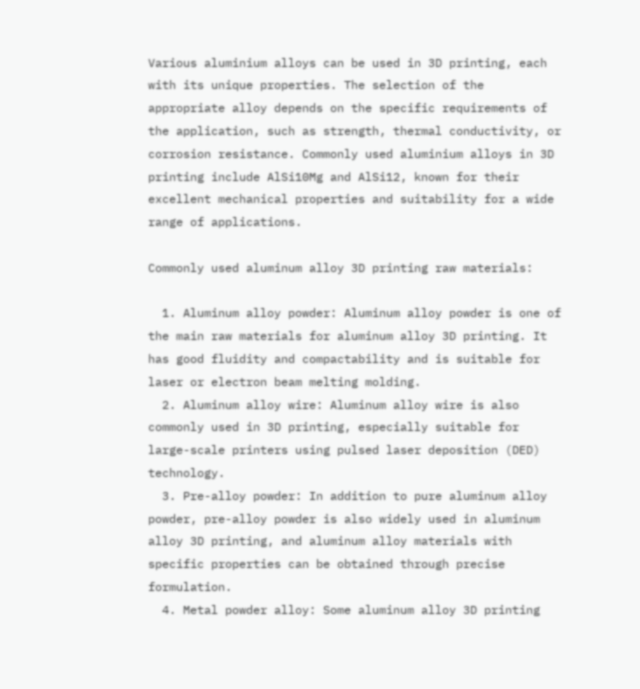Various aluminium alloys can be used in 3D printing, each with its unique properties. The selection of the appropriate alloy depends on the specific requirements of the application, such as strength, thermal conductivity, or corrosion resistance. Commonly used aluminium alloys in 3D printing include AlSi10Mg and AlSi12, known for their excellent mechanical properties and suitability for a wide range of applications.

Commonly used aluminum alloy 3D printing raw materials:

  1. Aluminum alloy powder: Aluminum alloy powder is one of the main raw materials for aluminum alloy 3D printing. It has good fluidity and compactability and is suitable for laser or electron beam melting molding.
  2. Aluminum alloy wire: Aluminum alloy wire is also commonly used in 3D printing, especially suitable for large-scale printers using pulsed laser deposition (DED) technology.
  3. Pre-alloy powder: In addition to pure aluminum alloy powder, pre-alloy powder is also widely used in aluminum alloy 3D printing, and aluminum alloy materials with specific properties can be obtained through precise formulation.
  4. Metal powder alloy: Some aluminum alloy 3D printing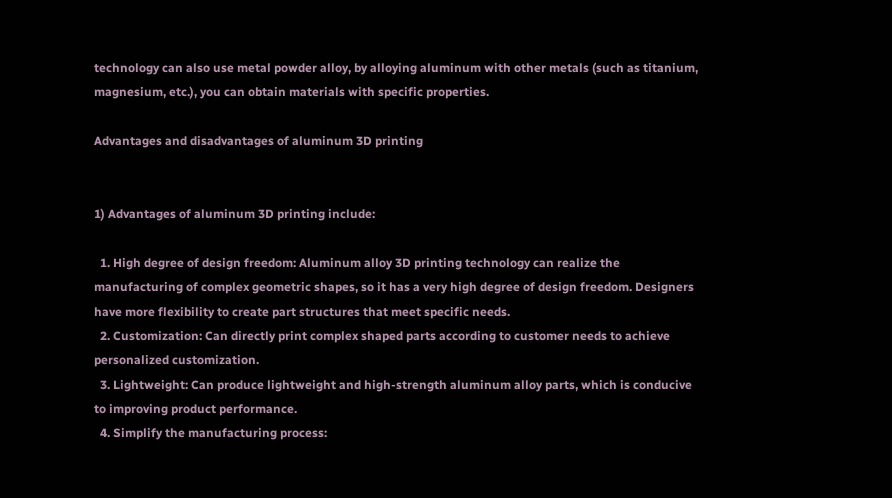technology can also use metal powder alloy, by alloying aluminum with other metals (such as titanium, magnesium, etc.), you can obtain materials with specific properties.

Advantages and disadvantages of aluminum 3D printing


1) Advantages of aluminum 3D printing include:

  1. High degree of design freedom: Aluminum alloy 3D printing technology can realize the manufacturing of complex geometric shapes, so it has a very high degree of design freedom. Designers have more flexibility to create part structures that meet specific needs.
  2. Customization: Can directly print complex shaped parts according to customer needs to achieve personalized customization.
  3. Lightweight: Can produce lightweight and high-strength aluminum alloy parts, which is conducive to improving product performance.
  4. Simplify the manufacturing process: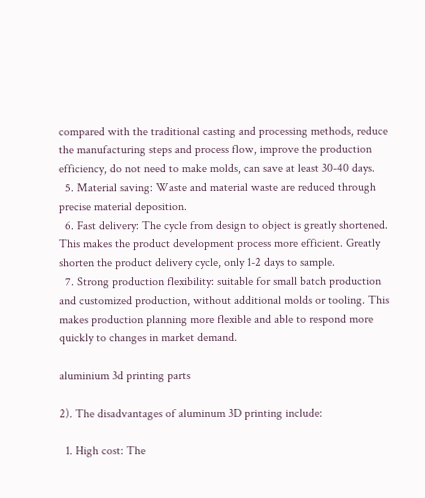compared with the traditional casting and processing methods, reduce the manufacturing steps and process flow, improve the production efficiency, do not need to make molds, can save at least 30-40 days.
  5. Material saving: Waste and material waste are reduced through precise material deposition.
  6. Fast delivery: The cycle from design to object is greatly shortened. This makes the product development process more efficient. Greatly shorten the product delivery cycle, only 1-2 days to sample.
  7. Strong production flexibility: suitable for small batch production and customized production, without additional molds or tooling. This makes production planning more flexible and able to respond more quickly to changes in market demand.

aluminium 3d printing parts

2). The disadvantages of aluminum 3D printing include:

  1. High cost: The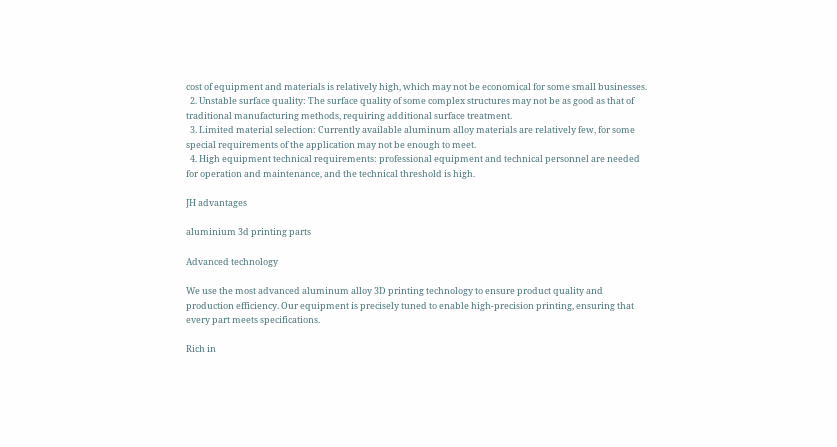cost of equipment and materials is relatively high, which may not be economical for some small businesses.
  2. Unstable surface quality: The surface quality of some complex structures may not be as good as that of traditional manufacturing methods, requiring additional surface treatment.
  3. Limited material selection: Currently available aluminum alloy materials are relatively few, for some special requirements of the application may not be enough to meet.
  4. High equipment technical requirements: professional equipment and technical personnel are needed for operation and maintenance, and the technical threshold is high.

JH advantages

aluminium 3d printing parts

Advanced technology

We use the most advanced aluminum alloy 3D printing technology to ensure product quality and production efficiency. Our equipment is precisely tuned to enable high-precision printing, ensuring that every part meets specifications.

Rich in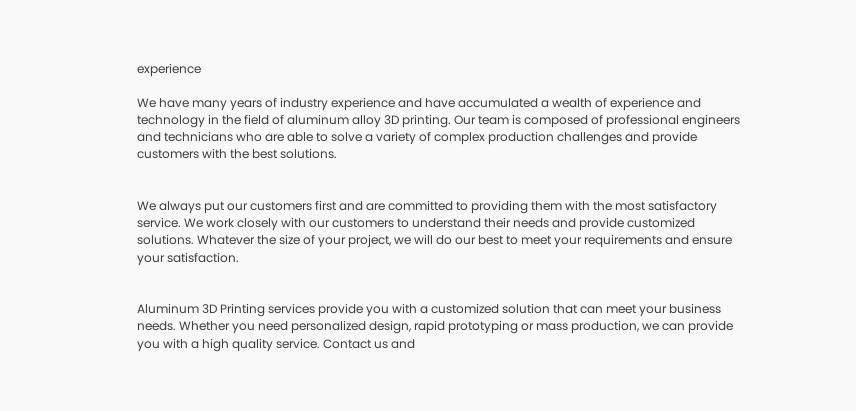experience

We have many years of industry experience and have accumulated a wealth of experience and technology in the field of aluminum alloy 3D printing. Our team is composed of professional engineers and technicians who are able to solve a variety of complex production challenges and provide customers with the best solutions.


We always put our customers first and are committed to providing them with the most satisfactory service. We work closely with our customers to understand their needs and provide customized solutions. Whatever the size of your project, we will do our best to meet your requirements and ensure your satisfaction.


Aluminum 3D Printing services provide you with a customized solution that can meet your business needs. Whether you need personalized design, rapid prototyping or mass production, we can provide you with a high quality service. Contact us and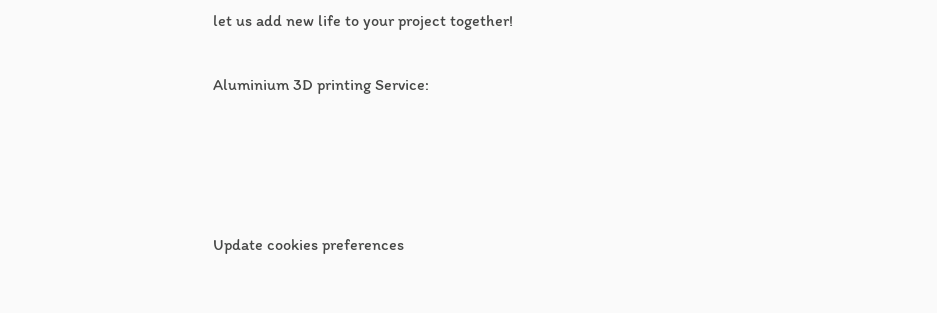let us add new life to your project together!

Aluminium 3D printing Service:




Update cookies preferences